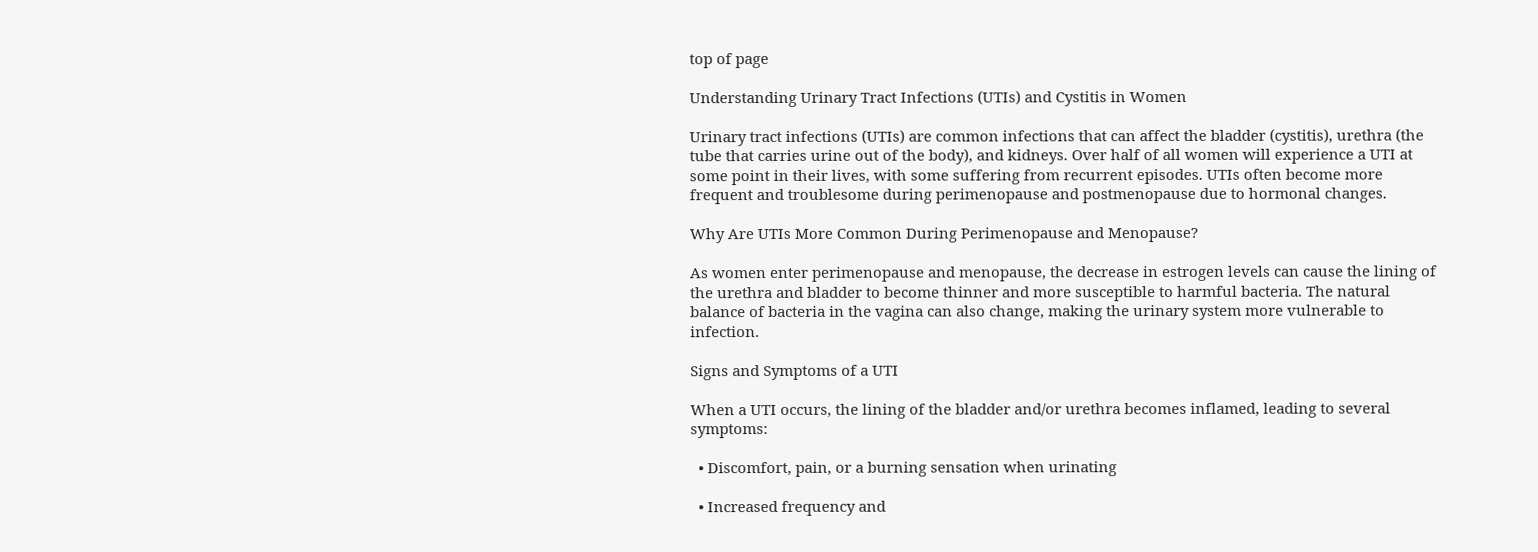top of page

Understanding Urinary Tract Infections (UTIs) and Cystitis in Women

Urinary tract infections (UTIs) are common infections that can affect the bladder (cystitis), urethra (the tube that carries urine out of the body), and kidneys. Over half of all women will experience a UTI at some point in their lives, with some suffering from recurrent episodes. UTIs often become more frequent and troublesome during perimenopause and postmenopause due to hormonal changes.

Why Are UTIs More Common During Perimenopause and Menopause?

As women enter perimenopause and menopause, the decrease in estrogen levels can cause the lining of the urethra and bladder to become thinner and more susceptible to harmful bacteria. The natural balance of bacteria in the vagina can also change, making the urinary system more vulnerable to infection.

Signs and Symptoms of a UTI

When a UTI occurs, the lining of the bladder and/or urethra becomes inflamed, leading to several symptoms:

  • Discomfort, pain, or a burning sensation when urinating

  • Increased frequency and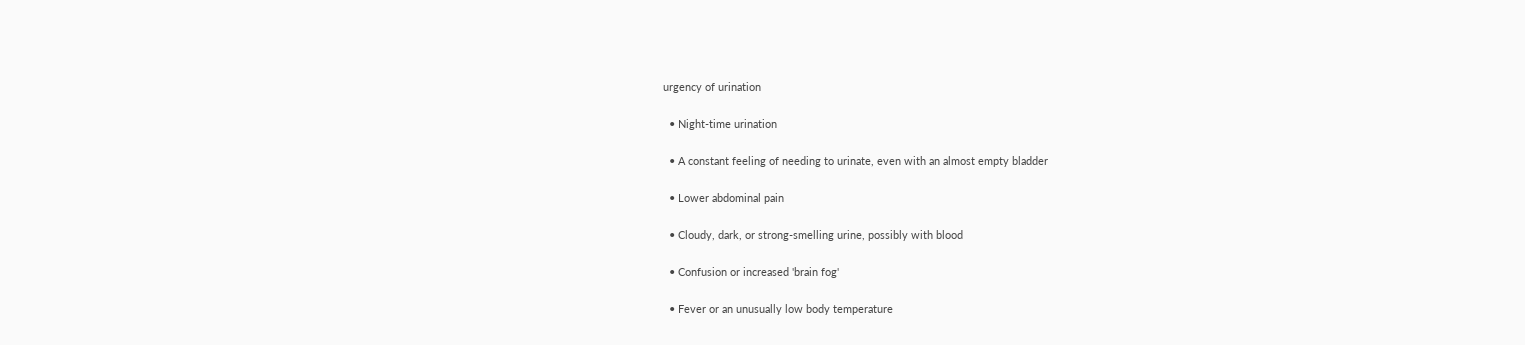urgency of urination

  • Night-time urination

  • A constant feeling of needing to urinate, even with an almost empty bladder

  • Lower abdominal pain

  • Cloudy, dark, or strong-smelling urine, possibly with blood

  • Confusion or increased 'brain fog'

  • Fever or an unusually low body temperature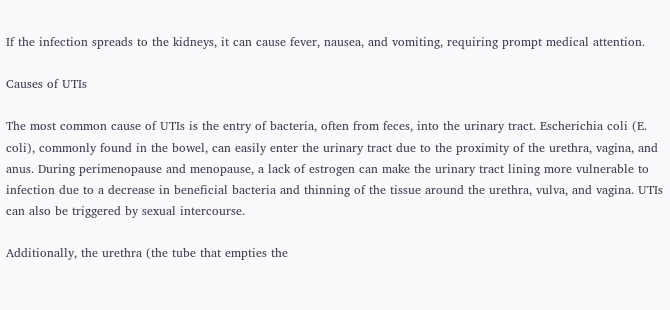If the infection spreads to the kidneys, it can cause fever, nausea, and vomiting, requiring prompt medical attention.

Causes of UTIs

The most common cause of UTIs is the entry of bacteria, often from feces, into the urinary tract. Escherichia coli (E. coli), commonly found in the bowel, can easily enter the urinary tract due to the proximity of the urethra, vagina, and anus. During perimenopause and menopause, a lack of estrogen can make the urinary tract lining more vulnerable to infection due to a decrease in beneficial bacteria and thinning of the tissue around the urethra, vulva, and vagina. UTIs can also be triggered by sexual intercourse.

Additionally, the urethra (the tube that empties the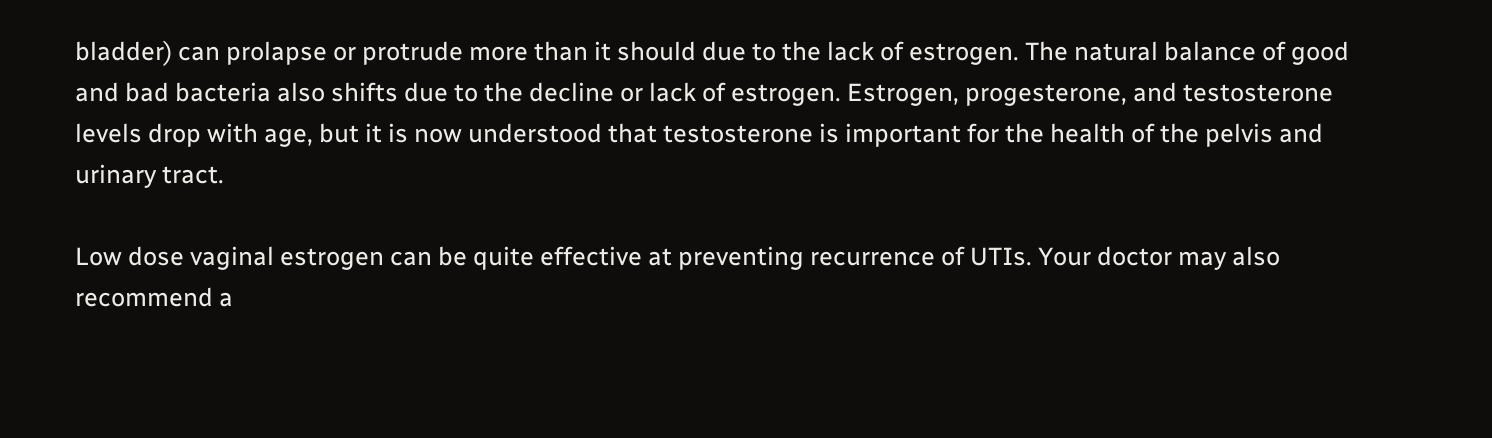bladder) can prolapse or protrude more than it should due to the lack of estrogen. The natural balance of good and bad bacteria also shifts due to the decline or lack of estrogen. Estrogen, progesterone, and testosterone levels drop with age, but it is now understood that testosterone is important for the health of the pelvis and urinary tract.

Low dose vaginal estrogen can be quite effective at preventing recurrence of UTIs. Your doctor may also recommend a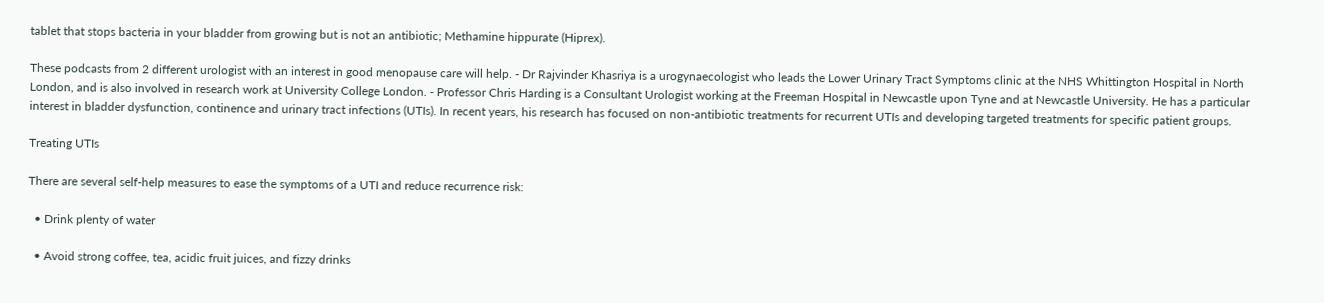tablet that stops bacteria in your bladder from growing but is not an antibiotic; Methamine hippurate (Hiprex).

These podcasts from 2 different urologist with an interest in good menopause care will help. - Dr Rajvinder Khasriya is a urogynaecologist who leads the Lower Urinary Tract Symptoms clinic at the NHS Whittington Hospital in North London, and is also involved in research work at University College London. - Professor Chris Harding is a Consultant Urologist working at the Freeman Hospital in Newcastle upon Tyne and at Newcastle University. He has a particular interest in bladder dysfunction, continence and urinary tract infections (UTIs). In recent years, his research has focused on non-antibiotic treatments for recurrent UTIs and developing targeted treatments for specific patient groups.

Treating UTIs

There are several self-help measures to ease the symptoms of a UTI and reduce recurrence risk:

  • Drink plenty of water

  • Avoid strong coffee, tea, acidic fruit juices, and fizzy drinks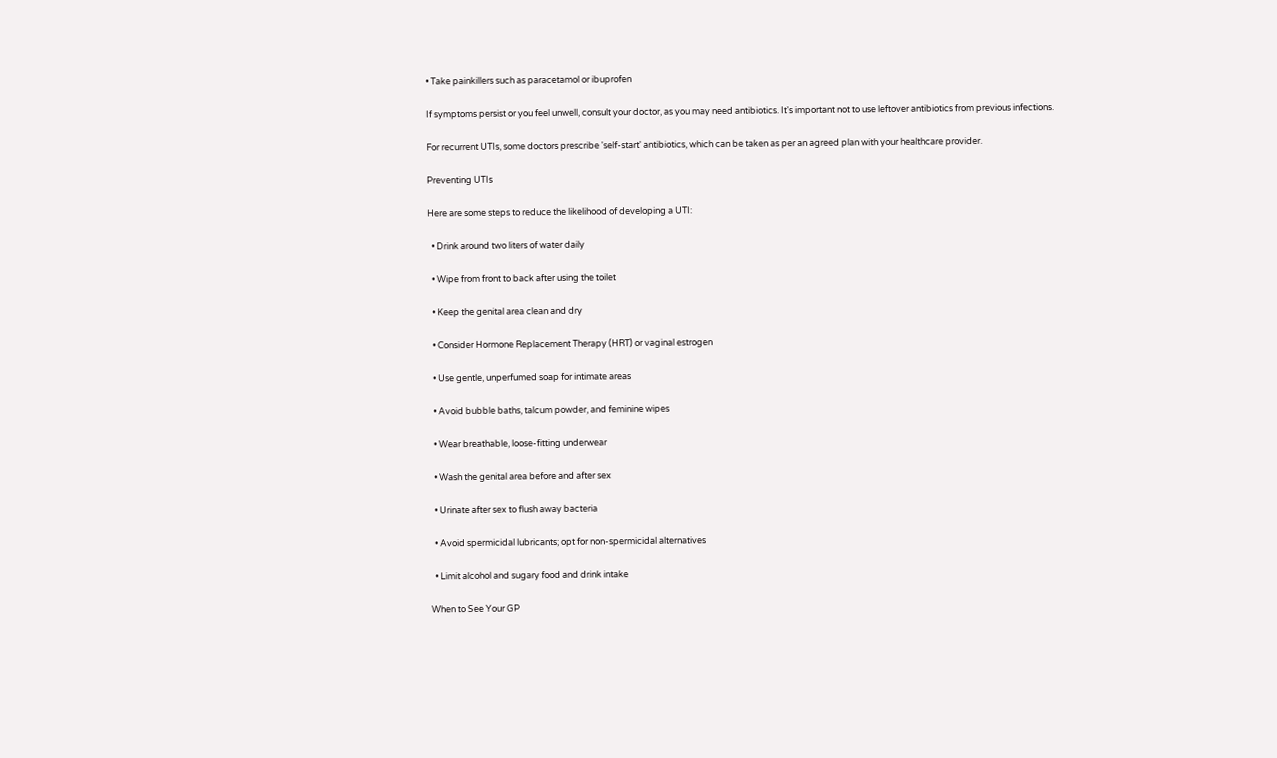• Take painkillers such as paracetamol or ibuprofen

If symptoms persist or you feel unwell, consult your doctor, as you may need antibiotics. It's important not to use leftover antibiotics from previous infections.

For recurrent UTIs, some doctors prescribe 'self-start' antibiotics, which can be taken as per an agreed plan with your healthcare provider.

Preventing UTIs

Here are some steps to reduce the likelihood of developing a UTI:

  • Drink around two liters of water daily

  • Wipe from front to back after using the toilet

  • Keep the genital area clean and dry

  • Consider Hormone Replacement Therapy (HRT) or vaginal estrogen

  • Use gentle, unperfumed soap for intimate areas

  • Avoid bubble baths, talcum powder, and feminine wipes

  • Wear breathable, loose-fitting underwear

  • Wash the genital area before and after sex

  • Urinate after sex to flush away bacteria

  • Avoid spermicidal lubricants; opt for non-spermicidal alternatives

  • Limit alcohol and sugary food and drink intake

When to See Your GP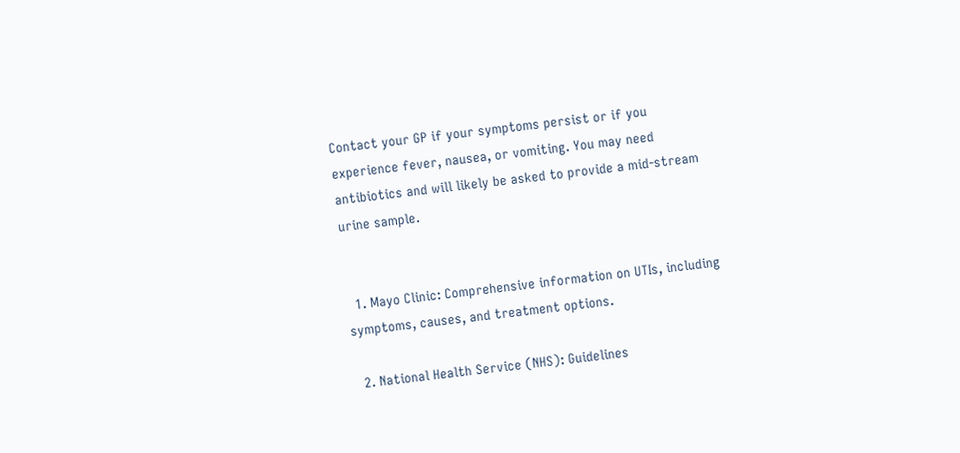Contact your GP if your symptoms persist or if you experience fever, nausea, or vomiting. You may need antibiotics and will likely be asked to provide a mid-stream urine sample.


  1. Mayo Clinic: Comprehensive information on UTIs, including symptoms, causes, and treatment options.

  2. National Health Service (NHS): Guidelines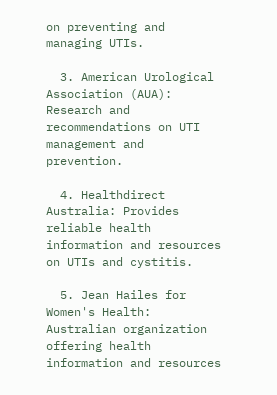on preventing and managing UTIs.

  3. American Urological Association (AUA): Research and recommendations on UTI management and prevention.

  4. Healthdirect Australia: Provides reliable health information and resources on UTIs and cystitis.

  5. Jean Hailes for Women's Health: Australian organization offering health information and resources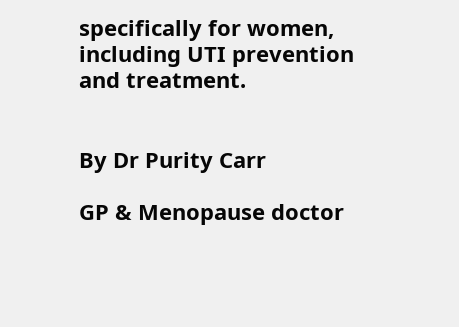specifically for women, including UTI prevention and treatment.


By Dr Purity Carr

GP & Menopause doctor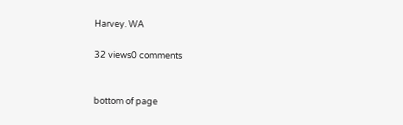Harvey. WA

32 views0 comments


bottom of page